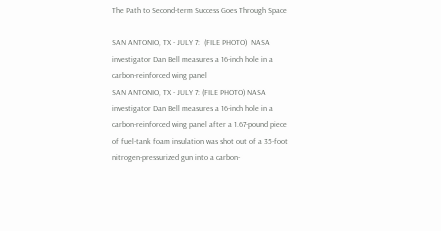The Path to Second-term Success Goes Through Space

SAN ANTONIO, TX - JULY 7:  (FILE PHOTO)  NASA investigator Dan Bell measures a 16-inch hole in a carbon-reinforced wing panel
SAN ANTONIO, TX - JULY 7: (FILE PHOTO) NASA investigator Dan Bell measures a 16-inch hole in a carbon-reinforced wing panel after a 1.67-pound piece of fuel-tank foam insulation was shot out of a 35-foot nitrogen-pressurized gun into a carbon-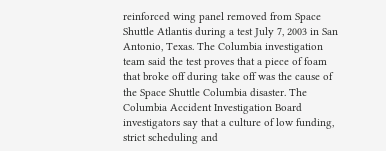reinforced wing panel removed from Space Shuttle Atlantis during a test July 7, 2003 in San Antonio, Texas. The Columbia investigation team said the test proves that a piece of foam that broke off during take off was the cause of the Space Shuttle Columbia disaster. The Columbia Accident Investigation Board investigators say that a culture of low funding, strict scheduling and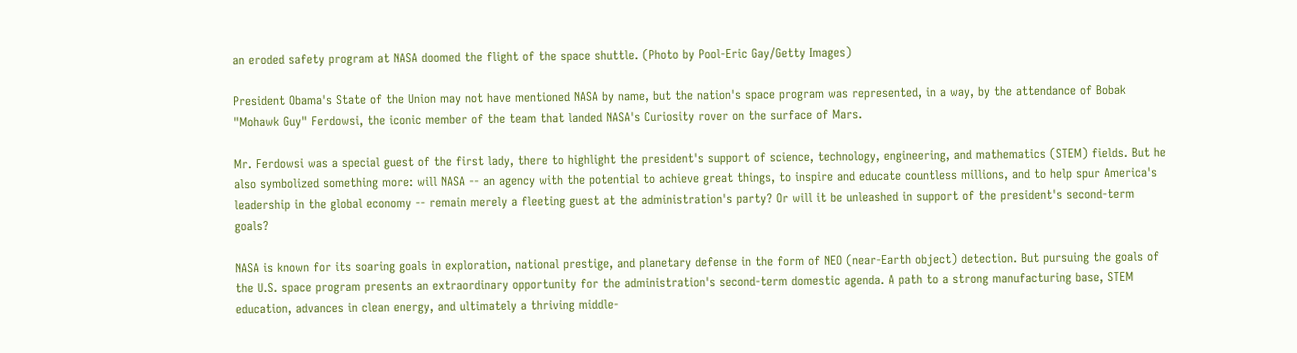an eroded safety program at NASA doomed the flight of the space shuttle. (Photo by Pool-Eric Gay/Getty Images)

President Obama's State of the Union may not have mentioned NASA by name, but the nation's space program was represented, in a way, by the attendance of Bobak "Mohawk Guy" Ferdowsi, the iconic member of the team that landed NASA's Curiosity rover on the surface of Mars.

Mr. Ferdowsi was a special guest of the first lady, there to highlight the president's support of science, technology, engineering, and mathematics (STEM) fields. But he also symbolized something more: will NASA -- an agency with the potential to achieve great things, to inspire and educate countless millions, and to help spur America's leadership in the global economy -- remain merely a fleeting guest at the administration's party? Or will it be unleashed in support of the president's second-term goals?

NASA is known for its soaring goals in exploration, national prestige, and planetary defense in the form of NEO (near-Earth object) detection. But pursuing the goals of the U.S. space program presents an extraordinary opportunity for the administration's second-term domestic agenda. A path to a strong manufacturing base, STEM education, advances in clean energy, and ultimately a thriving middle-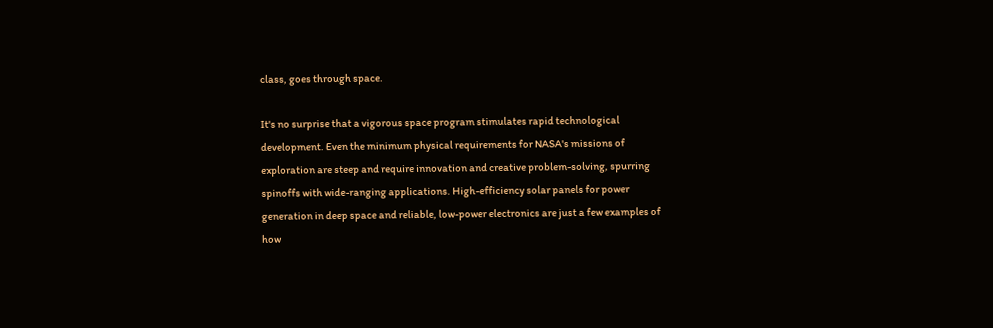class, goes through space.

It's no surprise that a vigorous space program stimulates rapid technological development. Even the minimum physical requirements for NASA's missions of exploration are steep and require innovation and creative problem-solving, spurring spinoffs with wide-ranging applications. High-efficiency solar panels for power generation in deep space and reliable, low-power electronics are just a few examples of how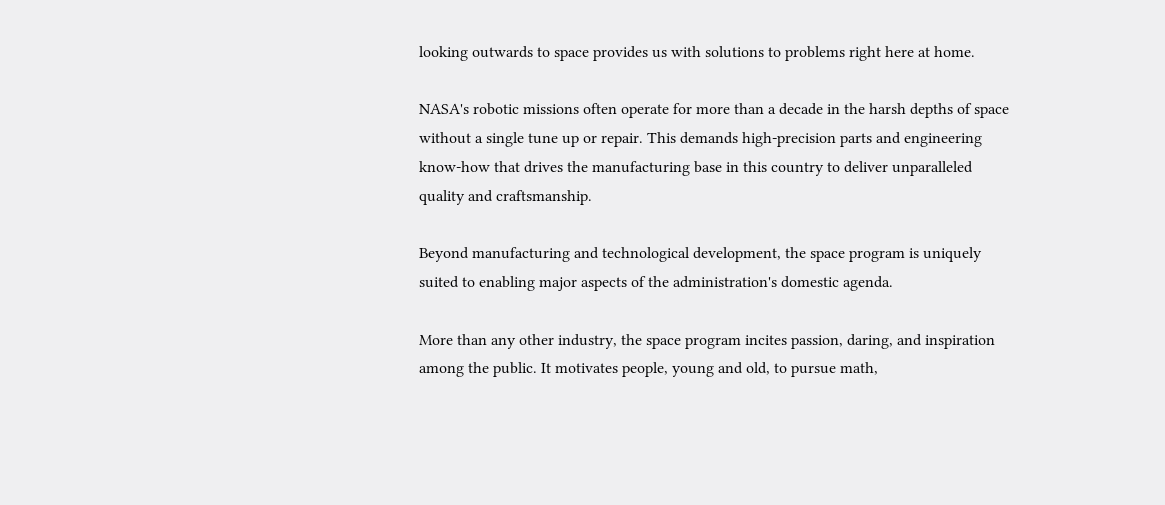looking outwards to space provides us with solutions to problems right here at home.

NASA's robotic missions often operate for more than a decade in the harsh depths of space without a single tune up or repair. This demands high-precision parts and engineering know-how that drives the manufacturing base in this country to deliver unparalleled quality and craftsmanship.

Beyond manufacturing and technological development, the space program is uniquely suited to enabling major aspects of the administration's domestic agenda.

More than any other industry, the space program incites passion, daring, and inspiration among the public. It motivates people, young and old, to pursue math,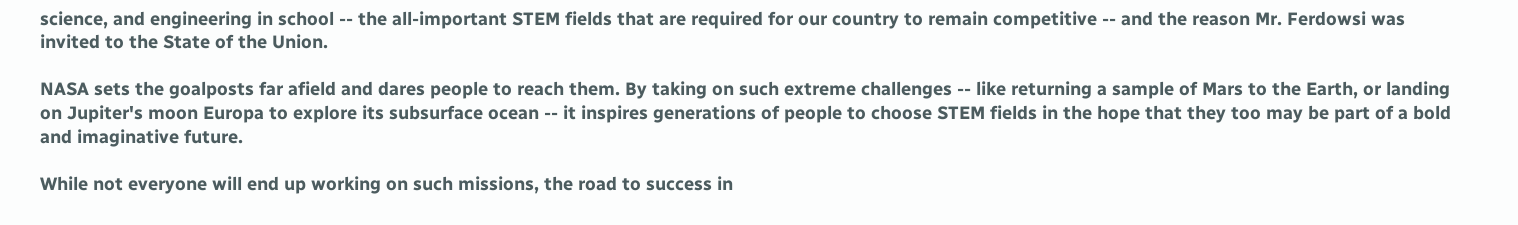science, and engineering in school -- the all-important STEM fields that are required for our country to remain competitive -- and the reason Mr. Ferdowsi was invited to the State of the Union.

NASA sets the goalposts far afield and dares people to reach them. By taking on such extreme challenges -- like returning a sample of Mars to the Earth, or landing on Jupiter's moon Europa to explore its subsurface ocean -- it inspires generations of people to choose STEM fields in the hope that they too may be part of a bold and imaginative future.

While not everyone will end up working on such missions, the road to success in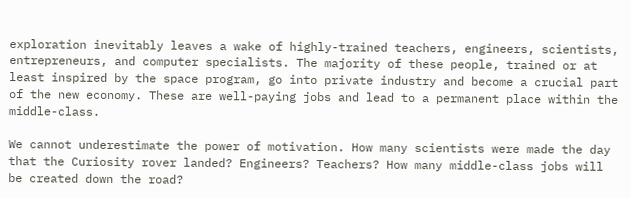exploration inevitably leaves a wake of highly-trained teachers, engineers, scientists, entrepreneurs, and computer specialists. The majority of these people, trained or at least inspired by the space program, go into private industry and become a crucial part of the new economy. These are well-paying jobs and lead to a permanent place within the middle-class.

We cannot underestimate the power of motivation. How many scientists were made the day that the Curiosity rover landed? Engineers? Teachers? How many middle-class jobs will be created down the road?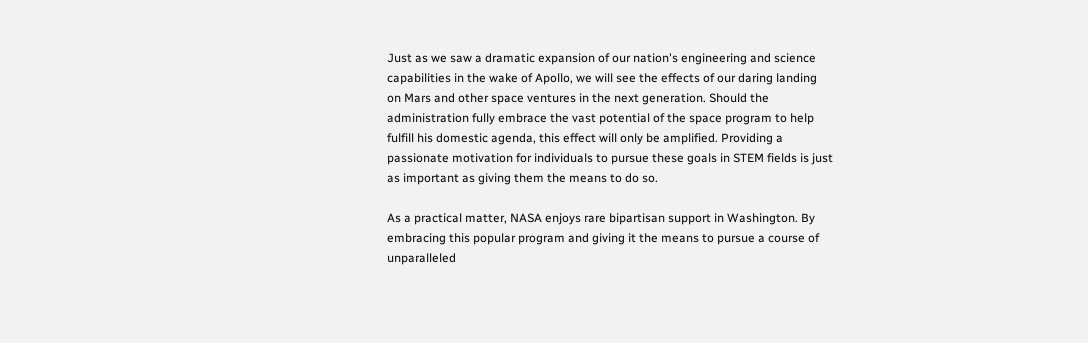Just as we saw a dramatic expansion of our nation's engineering and science capabilities in the wake of Apollo, we will see the effects of our daring landing on Mars and other space ventures in the next generation. Should the administration fully embrace the vast potential of the space program to help fulfill his domestic agenda, this effect will only be amplified. Providing a passionate motivation for individuals to pursue these goals in STEM fields is just as important as giving them the means to do so.

As a practical matter, NASA enjoys rare bipartisan support in Washington. By embracing this popular program and giving it the means to pursue a course of unparalleled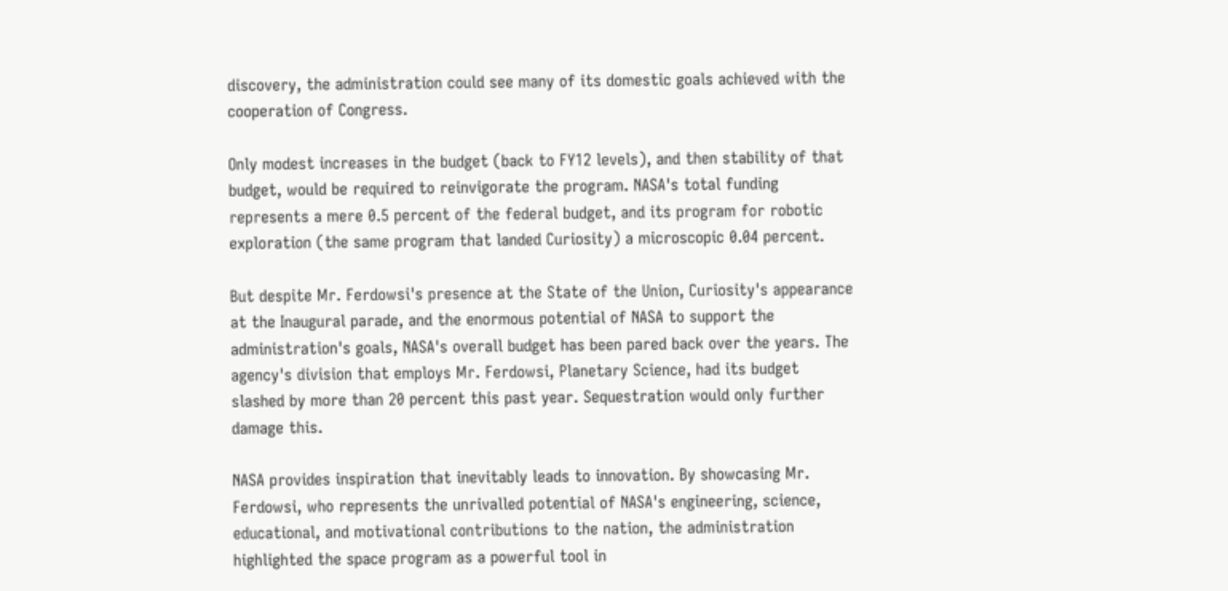discovery, the administration could see many of its domestic goals achieved with the cooperation of Congress.

Only modest increases in the budget (back to FY12 levels), and then stability of that budget, would be required to reinvigorate the program. NASA's total funding represents a mere 0.5 percent of the federal budget, and its program for robotic exploration (the same program that landed Curiosity) a microscopic 0.04 percent.

But despite Mr. Ferdowsi's presence at the State of the Union, Curiosity's appearance at the Inaugural parade, and the enormous potential of NASA to support the administration's goals, NASA's overall budget has been pared back over the years. The agency's division that employs Mr. Ferdowsi, Planetary Science, had its budget slashed by more than 20 percent this past year. Sequestration would only further damage this.

NASA provides inspiration that inevitably leads to innovation. By showcasing Mr. Ferdowsi, who represents the unrivalled potential of NASA's engineering, science, educational, and motivational contributions to the nation, the administration highlighted the space program as a powerful tool in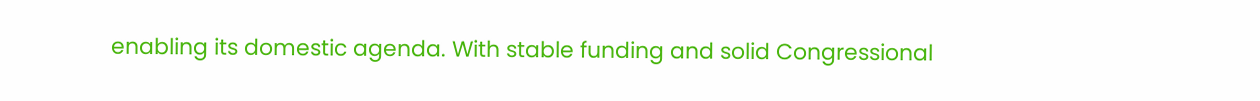enabling its domestic agenda. With stable funding and solid Congressional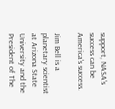support, NASA's success can be America's success.

Jim Bell is a planetary scientist at Arizona State University and the President of The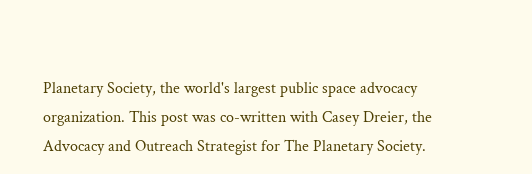Planetary Society, the world's largest public space advocacy organization. This post was co-written with Casey Dreier, the Advocacy and Outreach Strategist for The Planetary Society.